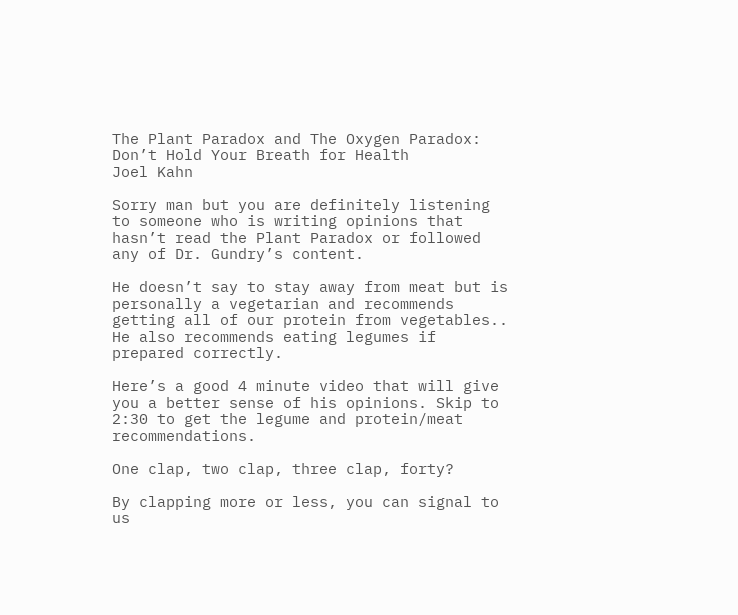The Plant Paradox and The Oxygen Paradox: Don’t Hold Your Breath for Health
Joel Kahn

Sorry man but you are definitely listening to someone who is writing opinions that hasn’t read the Plant Paradox or followed any of Dr. Gundry’s content.

He doesn’t say to stay away from meat but is personally a vegetarian and recommends getting all of our protein from vegetables.. He also recommends eating legumes if prepared correctly.

Here’s a good 4 minute video that will give you a better sense of his opinions. Skip to 2:30 to get the legume and protein/meat recommendations.

One clap, two clap, three clap, forty?

By clapping more or less, you can signal to us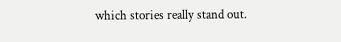which stories really stand out.